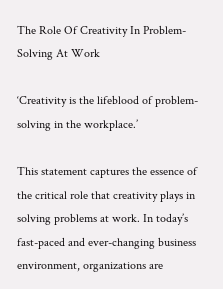The Role Of Creativity In Problem-Solving At Work

‘Creativity is the lifeblood of problem-solving in the workplace.’

This statement captures the essence of the critical role that creativity plays in solving problems at work. In today’s fast-paced and ever-changing business environment, organizations are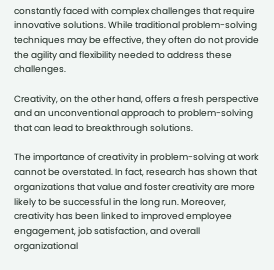constantly faced with complex challenges that require innovative solutions. While traditional problem-solving techniques may be effective, they often do not provide the agility and flexibility needed to address these challenges.

Creativity, on the other hand, offers a fresh perspective and an unconventional approach to problem-solving that can lead to breakthrough solutions.

The importance of creativity in problem-solving at work cannot be overstated. In fact, research has shown that organizations that value and foster creativity are more likely to be successful in the long run. Moreover, creativity has been linked to improved employee engagement, job satisfaction, and overall organizational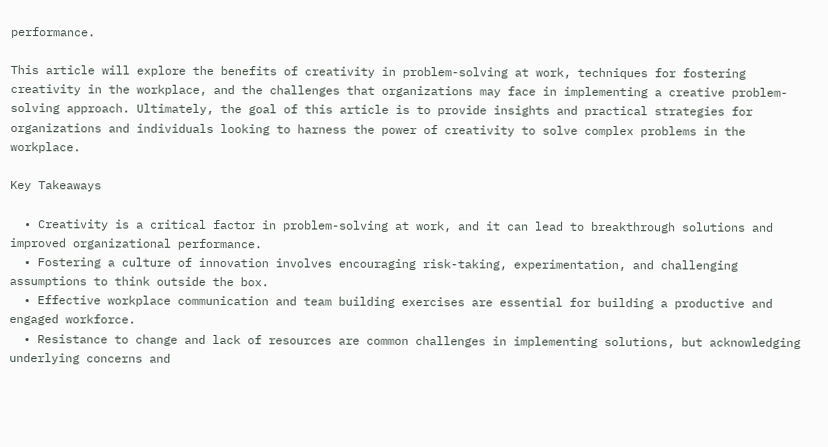performance.

This article will explore the benefits of creativity in problem-solving at work, techniques for fostering creativity in the workplace, and the challenges that organizations may face in implementing a creative problem-solving approach. Ultimately, the goal of this article is to provide insights and practical strategies for organizations and individuals looking to harness the power of creativity to solve complex problems in the workplace.

Key Takeaways

  • Creativity is a critical factor in problem-solving at work, and it can lead to breakthrough solutions and improved organizational performance.
  • Fostering a culture of innovation involves encouraging risk-taking, experimentation, and challenging assumptions to think outside the box.
  • Effective workplace communication and team building exercises are essential for building a productive and engaged workforce.
  • Resistance to change and lack of resources are common challenges in implementing solutions, but acknowledging underlying concerns and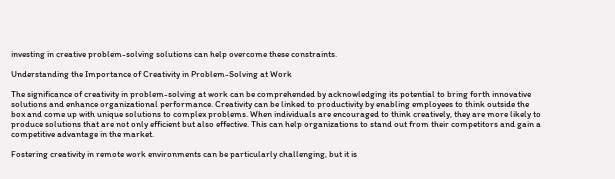investing in creative problem-solving solutions can help overcome these constraints.

Understanding the Importance of Creativity in Problem-Solving at Work

The significance of creativity in problem-solving at work can be comprehended by acknowledging its potential to bring forth innovative solutions and enhance organizational performance. Creativity can be linked to productivity by enabling employees to think outside the box and come up with unique solutions to complex problems. When individuals are encouraged to think creatively, they are more likely to produce solutions that are not only efficient but also effective. This can help organizations to stand out from their competitors and gain a competitive advantage in the market.

Fostering creativity in remote work environments can be particularly challenging, but it is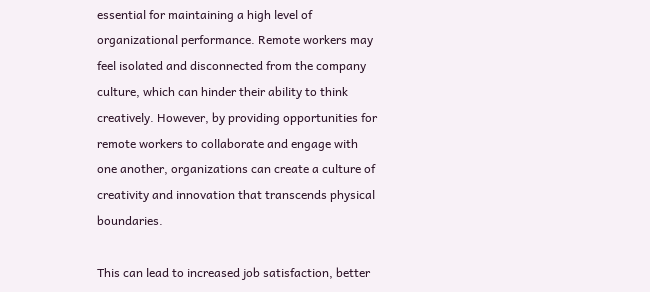essential for maintaining a high level of organizational performance. Remote workers may feel isolated and disconnected from the company culture, which can hinder their ability to think creatively. However, by providing opportunities for remote workers to collaborate and engage with one another, organizations can create a culture of creativity and innovation that transcends physical boundaries.

This can lead to increased job satisfaction, better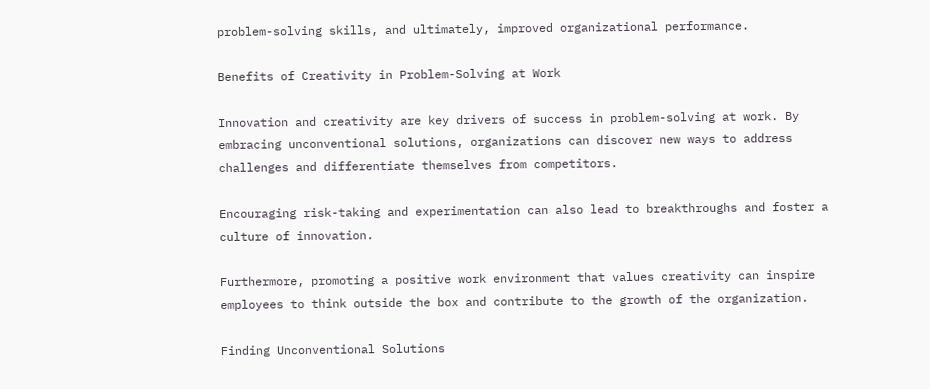problem-solving skills, and ultimately, improved organizational performance.

Benefits of Creativity in Problem-Solving at Work

Innovation and creativity are key drivers of success in problem-solving at work. By embracing unconventional solutions, organizations can discover new ways to address challenges and differentiate themselves from competitors.

Encouraging risk-taking and experimentation can also lead to breakthroughs and foster a culture of innovation.

Furthermore, promoting a positive work environment that values creativity can inspire employees to think outside the box and contribute to the growth of the organization.

Finding Unconventional Solutions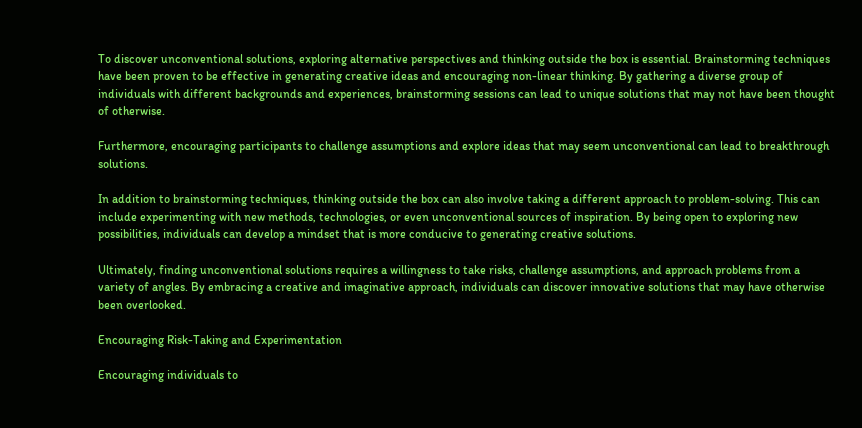To discover unconventional solutions, exploring alternative perspectives and thinking outside the box is essential. Brainstorming techniques have been proven to be effective in generating creative ideas and encouraging non-linear thinking. By gathering a diverse group of individuals with different backgrounds and experiences, brainstorming sessions can lead to unique solutions that may not have been thought of otherwise.

Furthermore, encouraging participants to challenge assumptions and explore ideas that may seem unconventional can lead to breakthrough solutions.

In addition to brainstorming techniques, thinking outside the box can also involve taking a different approach to problem-solving. This can include experimenting with new methods, technologies, or even unconventional sources of inspiration. By being open to exploring new possibilities, individuals can develop a mindset that is more conducive to generating creative solutions.

Ultimately, finding unconventional solutions requires a willingness to take risks, challenge assumptions, and approach problems from a variety of angles. By embracing a creative and imaginative approach, individuals can discover innovative solutions that may have otherwise been overlooked.

Encouraging Risk-Taking and Experimentation

Encouraging individuals to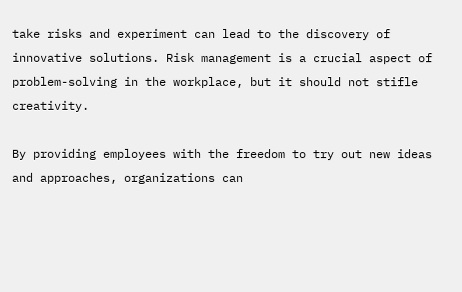take risks and experiment can lead to the discovery of innovative solutions. Risk management is a crucial aspect of problem-solving in the workplace, but it should not stifle creativity.

By providing employees with the freedom to try out new ideas and approaches, organizations can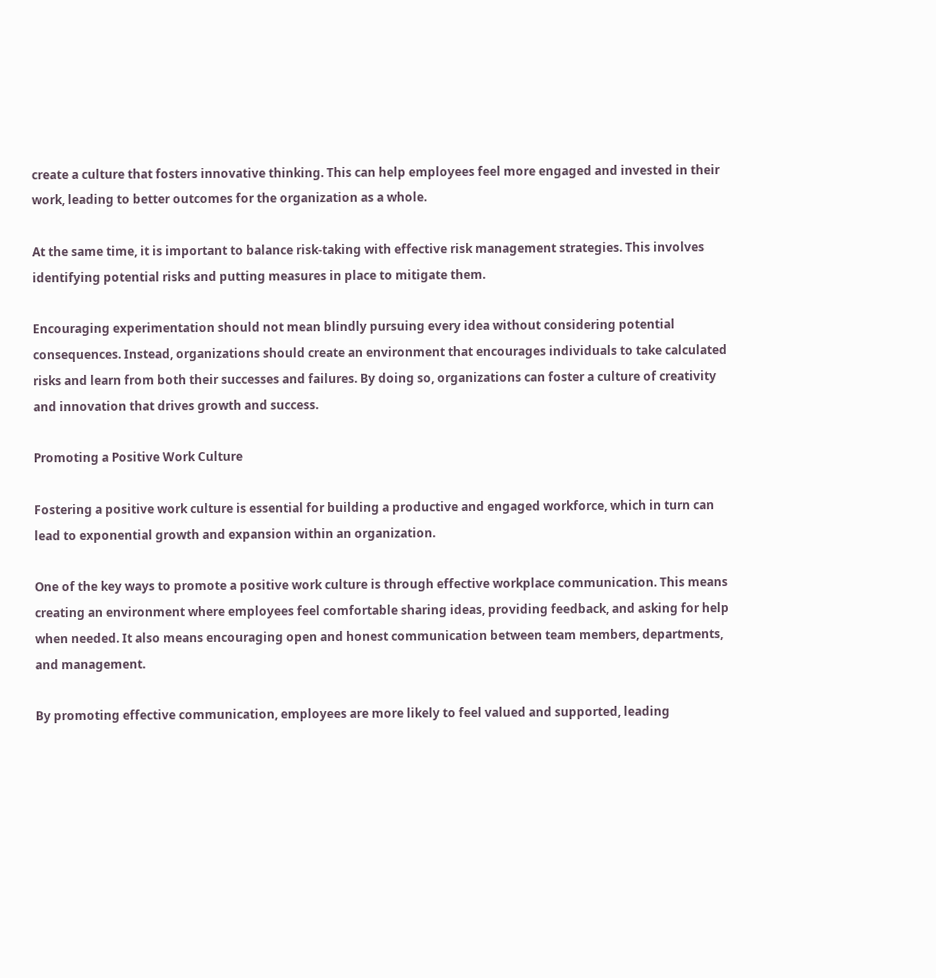create a culture that fosters innovative thinking. This can help employees feel more engaged and invested in their work, leading to better outcomes for the organization as a whole.

At the same time, it is important to balance risk-taking with effective risk management strategies. This involves identifying potential risks and putting measures in place to mitigate them.

Encouraging experimentation should not mean blindly pursuing every idea without considering potential consequences. Instead, organizations should create an environment that encourages individuals to take calculated risks and learn from both their successes and failures. By doing so, organizations can foster a culture of creativity and innovation that drives growth and success.

Promoting a Positive Work Culture

Fostering a positive work culture is essential for building a productive and engaged workforce, which in turn can lead to exponential growth and expansion within an organization.

One of the key ways to promote a positive work culture is through effective workplace communication. This means creating an environment where employees feel comfortable sharing ideas, providing feedback, and asking for help when needed. It also means encouraging open and honest communication between team members, departments, and management.

By promoting effective communication, employees are more likely to feel valued and supported, leading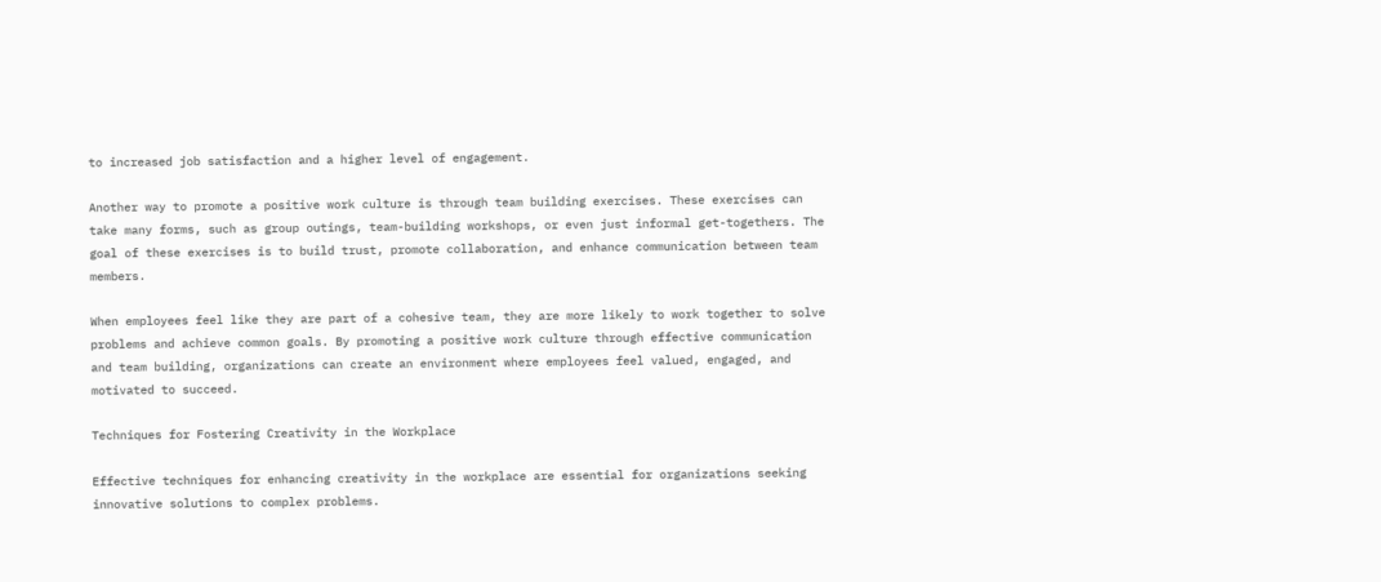to increased job satisfaction and a higher level of engagement.

Another way to promote a positive work culture is through team building exercises. These exercises can take many forms, such as group outings, team-building workshops, or even just informal get-togethers. The goal of these exercises is to build trust, promote collaboration, and enhance communication between team members.

When employees feel like they are part of a cohesive team, they are more likely to work together to solve problems and achieve common goals. By promoting a positive work culture through effective communication and team building, organizations can create an environment where employees feel valued, engaged, and motivated to succeed.

Techniques for Fostering Creativity in the Workplace

Effective techniques for enhancing creativity in the workplace are essential for organizations seeking innovative solutions to complex problems.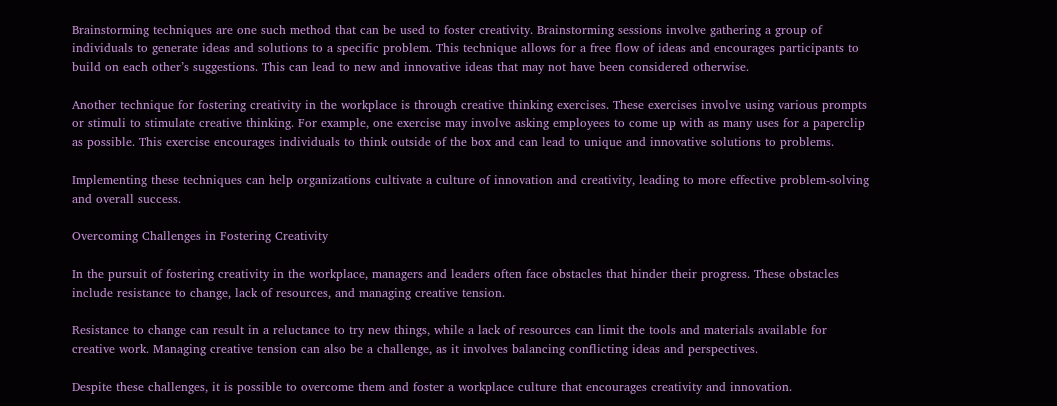Brainstorming techniques are one such method that can be used to foster creativity. Brainstorming sessions involve gathering a group of individuals to generate ideas and solutions to a specific problem. This technique allows for a free flow of ideas and encourages participants to build on each other’s suggestions. This can lead to new and innovative ideas that may not have been considered otherwise.

Another technique for fostering creativity in the workplace is through creative thinking exercises. These exercises involve using various prompts or stimuli to stimulate creative thinking. For example, one exercise may involve asking employees to come up with as many uses for a paperclip as possible. This exercise encourages individuals to think outside of the box and can lead to unique and innovative solutions to problems.

Implementing these techniques can help organizations cultivate a culture of innovation and creativity, leading to more effective problem-solving and overall success.

Overcoming Challenges in Fostering Creativity

In the pursuit of fostering creativity in the workplace, managers and leaders often face obstacles that hinder their progress. These obstacles include resistance to change, lack of resources, and managing creative tension.

Resistance to change can result in a reluctance to try new things, while a lack of resources can limit the tools and materials available for creative work. Managing creative tension can also be a challenge, as it involves balancing conflicting ideas and perspectives.

Despite these challenges, it is possible to overcome them and foster a workplace culture that encourages creativity and innovation.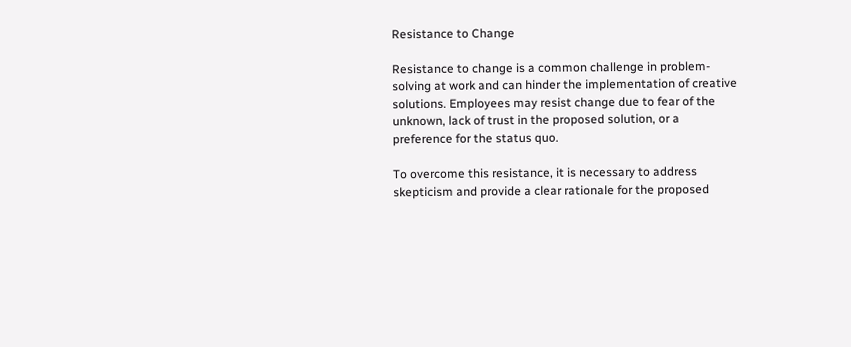Resistance to Change

Resistance to change is a common challenge in problem-solving at work and can hinder the implementation of creative solutions. Employees may resist change due to fear of the unknown, lack of trust in the proposed solution, or a preference for the status quo.

To overcome this resistance, it is necessary to address skepticism and provide a clear rationale for the proposed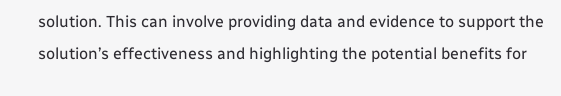solution. This can involve providing data and evidence to support the solution’s effectiveness and highlighting the potential benefits for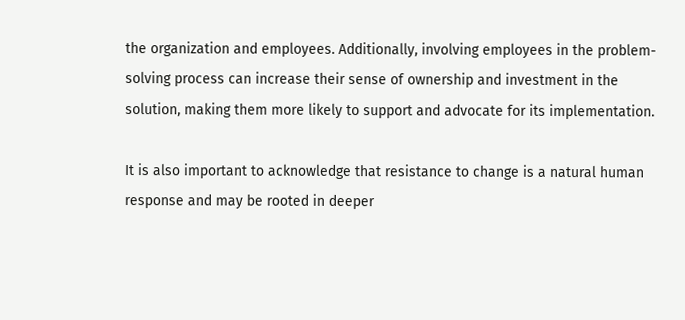the organization and employees. Additionally, involving employees in the problem-solving process can increase their sense of ownership and investment in the solution, making them more likely to support and advocate for its implementation.

It is also important to acknowledge that resistance to change is a natural human response and may be rooted in deeper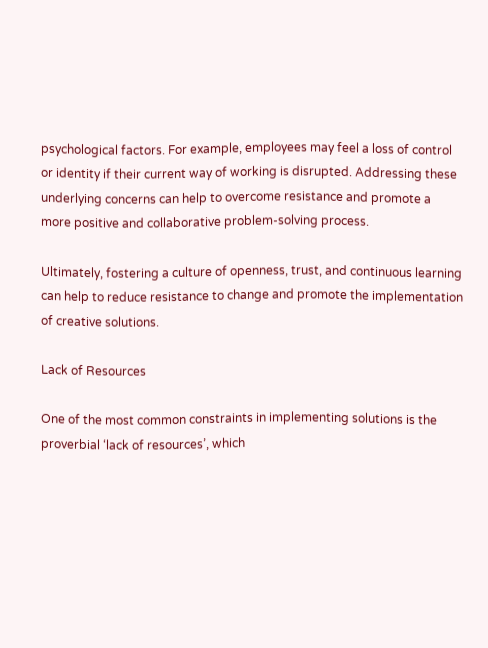psychological factors. For example, employees may feel a loss of control or identity if their current way of working is disrupted. Addressing these underlying concerns can help to overcome resistance and promote a more positive and collaborative problem-solving process.

Ultimately, fostering a culture of openness, trust, and continuous learning can help to reduce resistance to change and promote the implementation of creative solutions.

Lack of Resources

One of the most common constraints in implementing solutions is the proverbial ‘lack of resources’, which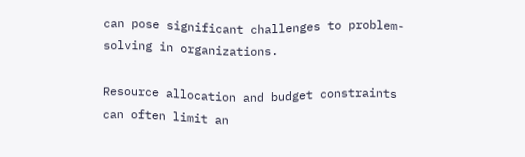can pose significant challenges to problem-solving in organizations.

Resource allocation and budget constraints can often limit an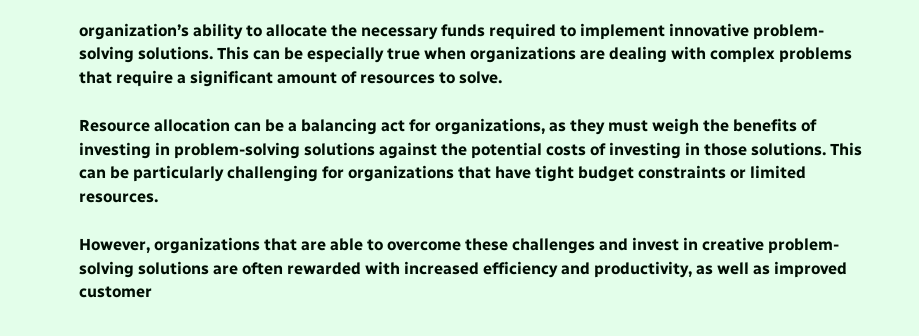organization’s ability to allocate the necessary funds required to implement innovative problem-solving solutions. This can be especially true when organizations are dealing with complex problems that require a significant amount of resources to solve.

Resource allocation can be a balancing act for organizations, as they must weigh the benefits of investing in problem-solving solutions against the potential costs of investing in those solutions. This can be particularly challenging for organizations that have tight budget constraints or limited resources.

However, organizations that are able to overcome these challenges and invest in creative problem-solving solutions are often rewarded with increased efficiency and productivity, as well as improved customer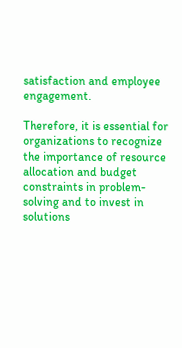satisfaction and employee engagement.

Therefore, it is essential for organizations to recognize the importance of resource allocation and budget constraints in problem-solving and to invest in solutions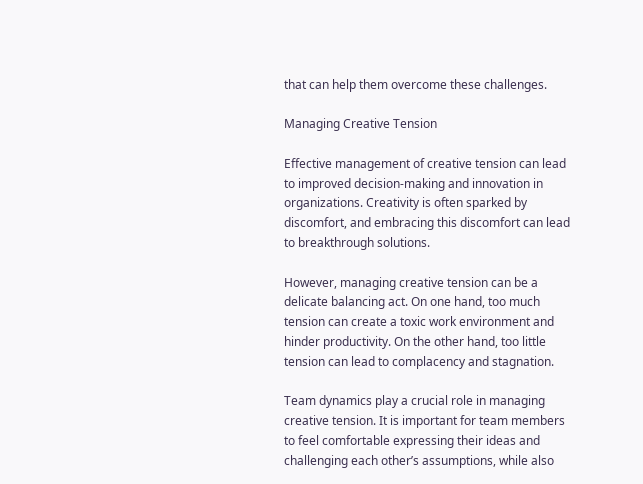that can help them overcome these challenges.

Managing Creative Tension

Effective management of creative tension can lead to improved decision-making and innovation in organizations. Creativity is often sparked by discomfort, and embracing this discomfort can lead to breakthrough solutions.

However, managing creative tension can be a delicate balancing act. On one hand, too much tension can create a toxic work environment and hinder productivity. On the other hand, too little tension can lead to complacency and stagnation.

Team dynamics play a crucial role in managing creative tension. It is important for team members to feel comfortable expressing their ideas and challenging each other’s assumptions, while also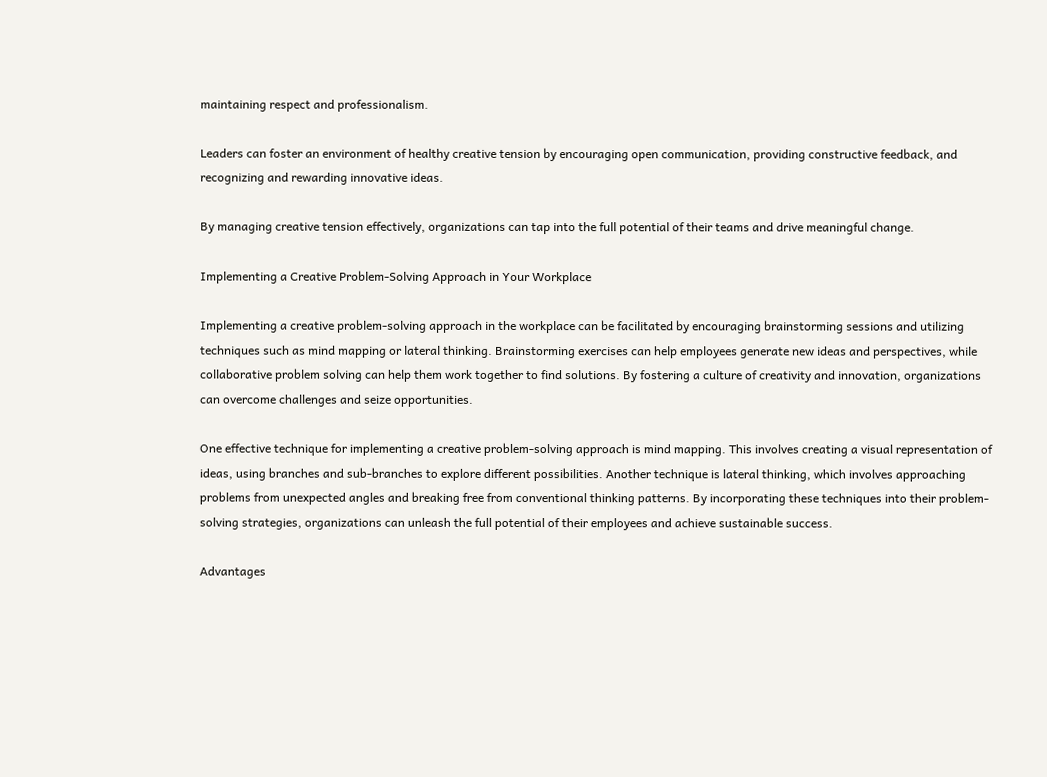maintaining respect and professionalism.

Leaders can foster an environment of healthy creative tension by encouraging open communication, providing constructive feedback, and recognizing and rewarding innovative ideas.

By managing creative tension effectively, organizations can tap into the full potential of their teams and drive meaningful change.

Implementing a Creative Problem-Solving Approach in Your Workplace

Implementing a creative problem-solving approach in the workplace can be facilitated by encouraging brainstorming sessions and utilizing techniques such as mind mapping or lateral thinking. Brainstorming exercises can help employees generate new ideas and perspectives, while collaborative problem solving can help them work together to find solutions. By fostering a culture of creativity and innovation, organizations can overcome challenges and seize opportunities.

One effective technique for implementing a creative problem-solving approach is mind mapping. This involves creating a visual representation of ideas, using branches and sub-branches to explore different possibilities. Another technique is lateral thinking, which involves approaching problems from unexpected angles and breaking free from conventional thinking patterns. By incorporating these techniques into their problem-solving strategies, organizations can unleash the full potential of their employees and achieve sustainable success.

Advantages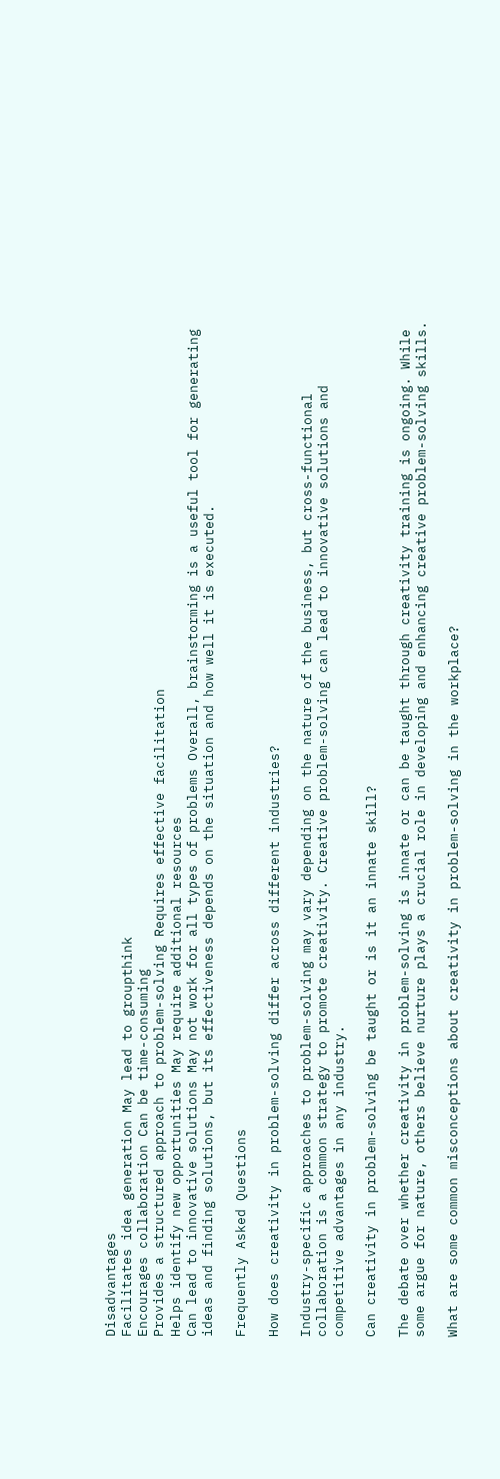Disadvantages
Facilitates idea generation May lead to groupthink
Encourages collaboration Can be time-consuming
Provides a structured approach to problem-solving Requires effective facilitation
Helps identify new opportunities May require additional resources
Can lead to innovative solutions May not work for all types of problems Overall, brainstorming is a useful tool for generating ideas and finding solutions, but its effectiveness depends on the situation and how well it is executed.

Frequently Asked Questions

How does creativity in problem-solving differ across different industries?

Industry-specific approaches to problem-solving may vary depending on the nature of the business, but cross-functional collaboration is a common strategy to promote creativity. Creative problem-solving can lead to innovative solutions and competitive advantages in any industry.

Can creativity in problem-solving be taught or is it an innate skill?

The debate over whether creativity in problem-solving is innate or can be taught through creativity training is ongoing. While some argue for nature, others believe nurture plays a crucial role in developing and enhancing creative problem-solving skills.

What are some common misconceptions about creativity in problem-solving in the workplace?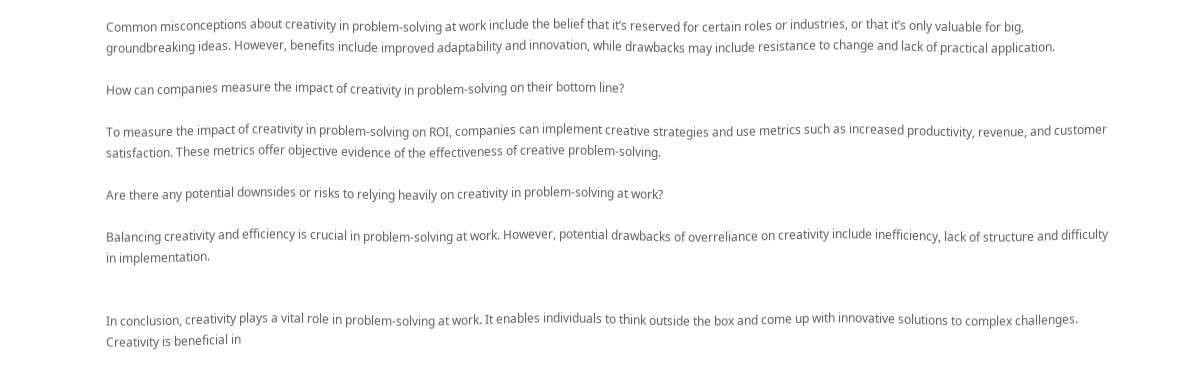Common misconceptions about creativity in problem-solving at work include the belief that it’s reserved for certain roles or industries, or that it’s only valuable for big, groundbreaking ideas. However, benefits include improved adaptability and innovation, while drawbacks may include resistance to change and lack of practical application.

How can companies measure the impact of creativity in problem-solving on their bottom line?

To measure the impact of creativity in problem-solving on ROI, companies can implement creative strategies and use metrics such as increased productivity, revenue, and customer satisfaction. These metrics offer objective evidence of the effectiveness of creative problem-solving.

Are there any potential downsides or risks to relying heavily on creativity in problem-solving at work?

Balancing creativity and efficiency is crucial in problem-solving at work. However, potential drawbacks of overreliance on creativity include inefficiency, lack of structure and difficulty in implementation.


In conclusion, creativity plays a vital role in problem-solving at work. It enables individuals to think outside the box and come up with innovative solutions to complex challenges. Creativity is beneficial in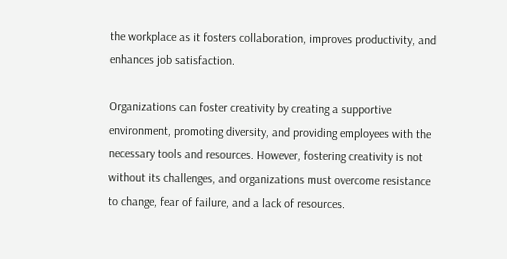the workplace as it fosters collaboration, improves productivity, and enhances job satisfaction.

Organizations can foster creativity by creating a supportive environment, promoting diversity, and providing employees with the necessary tools and resources. However, fostering creativity is not without its challenges, and organizations must overcome resistance to change, fear of failure, and a lack of resources.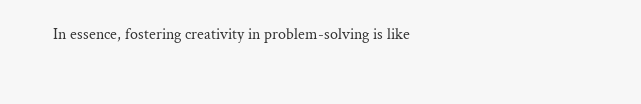In essence, fostering creativity in problem-solving is like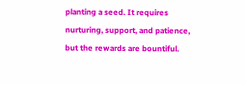planting a seed. It requires nurturing, support, and patience, but the rewards are bountiful.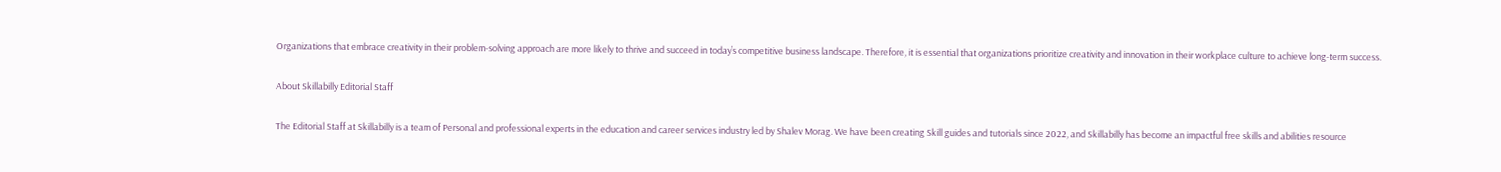Organizations that embrace creativity in their problem-solving approach are more likely to thrive and succeed in today’s competitive business landscape. Therefore, it is essential that organizations prioritize creativity and innovation in their workplace culture to achieve long-term success.

About Skillabilly Editorial Staff

The Editorial Staff at Skillabilly is a team of Personal and professional experts in the education and career services industry led by Shalev Morag. We have been creating Skill guides and tutorials since 2022, and Skillabilly has become an impactful free skills and abilities resource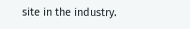site in the industry.